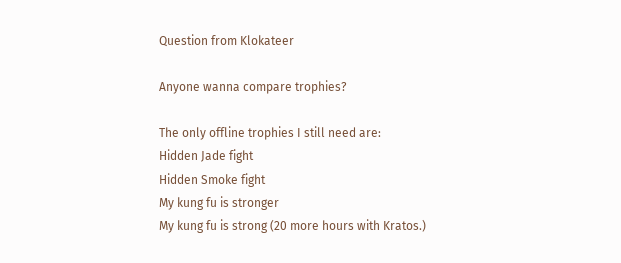Question from Klokateer

Anyone wanna compare trophies?

The only offline trophies I still need are:
Hidden Jade fight
Hidden Smoke fight
My kung fu is stronger
My kung fu is strong (20 more hours with Kratos.)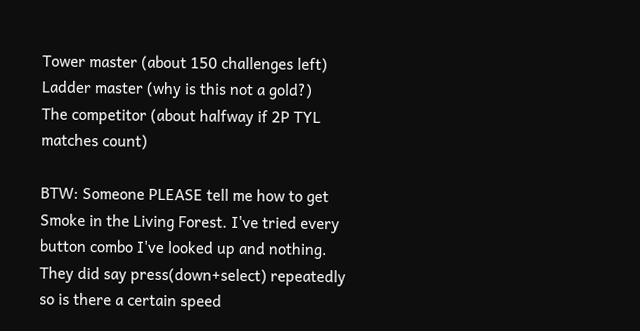Tower master (about 150 challenges left)
Ladder master (why is this not a gold?)
The competitor (about halfway if 2P TYL matches count)

BTW: Someone PLEASE tell me how to get Smoke in the Living Forest. I've tried every button combo I've looked up and nothing. They did say press(down+select) repeatedly so is there a certain speed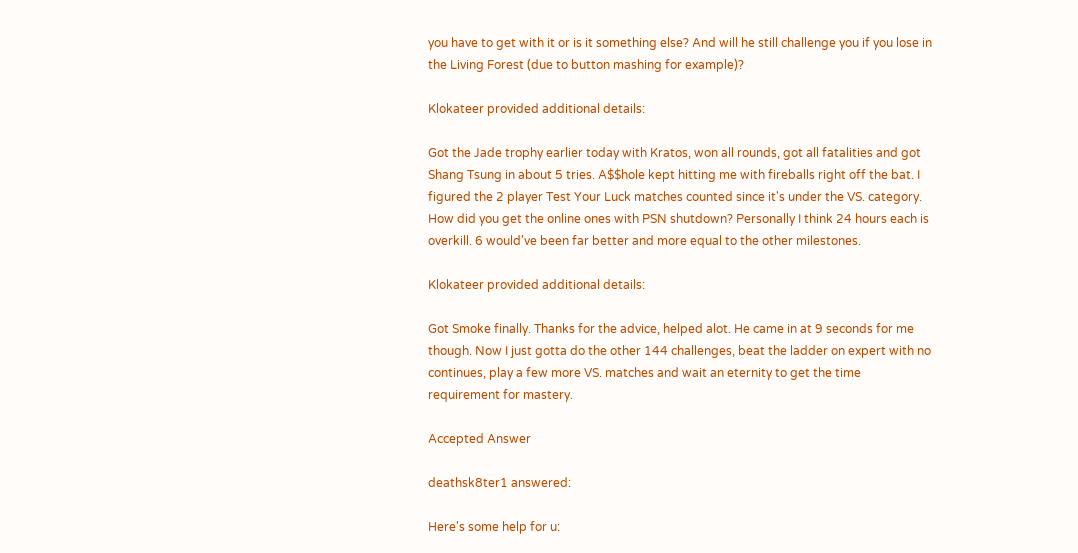you have to get with it or is it something else? And will he still challenge you if you lose in the Living Forest (due to button mashing for example)?

Klokateer provided additional details:

Got the Jade trophy earlier today with Kratos, won all rounds, got all fatalities and got Shang Tsung in about 5 tries. A$$hole kept hitting me with fireballs right off the bat. I figured the 2 player Test Your Luck matches counted since it's under the VS. category. How did you get the online ones with PSN shutdown? Personally I think 24 hours each is overkill. 6 would've been far better and more equal to the other milestones.

Klokateer provided additional details:

Got Smoke finally. Thanks for the advice, helped alot. He came in at 9 seconds for me though. Now I just gotta do the other 144 challenges, beat the ladder on expert with no continues, play a few more VS. matches and wait an eternity to get the time requirement for mastery.

Accepted Answer

deathsk8ter1 answered:

Here's some help for u: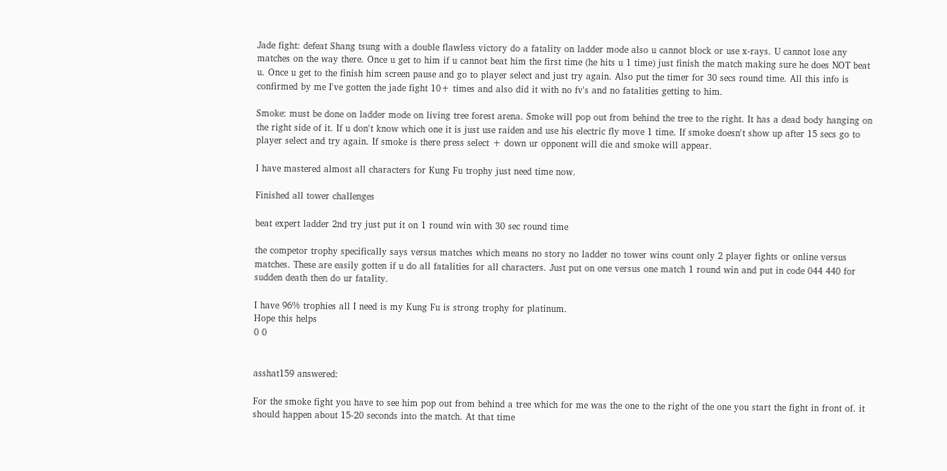Jade fight: defeat Shang tsung with a double flawless victory do a fatality on ladder mode also u cannot block or use x-rays. U cannot lose any matches on the way there. Once u get to him if u cannot beat him the first time (he hits u 1 time) just finish the match making sure he does NOT beat u. Once u get to the finish him screen pause and go to player select and just try again. Also put the timer for 30 secs round time. All this info is confirmed by me I've gotten the jade fight 10+ times and also did it with no fv's and no fatalities getting to him.

Smoke: must be done on ladder mode on living tree forest arena. Smoke will pop out from behind the tree to the right. It has a dead body hanging on the right side of it. If u don't know which one it is just use raiden and use his electric fly move 1 time. If smoke doesn't show up after 15 secs go to player select and try again. If smoke is there press select + down ur opponent will die and smoke will appear.

I have mastered almost all characters for Kung Fu trophy just need time now.

Finished all tower challenges

beat expert ladder 2nd try just put it on 1 round win with 30 sec round time

the competor trophy specifically says versus matches which means no story no ladder no tower wins count only 2 player fights or online versus matches. These are easily gotten if u do all fatalities for all characters. Just put on one versus one match 1 round win and put in code 044 440 for sudden death then do ur fatality.

I have 96% trophies all I need is my Kung Fu is strong trophy for platinum.
Hope this helps
0 0


asshat159 answered:

For the smoke fight you have to see him pop out from behind a tree which for me was the one to the right of the one you start the fight in front of. it should happen about 15-20 seconds into the match. At that time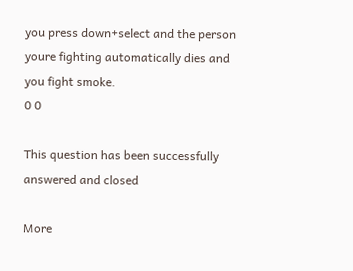you press down+select and the person youre fighting automatically dies and you fight smoke.
0 0

This question has been successfully answered and closed

More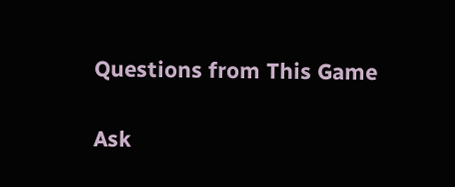Questions from This Game

Ask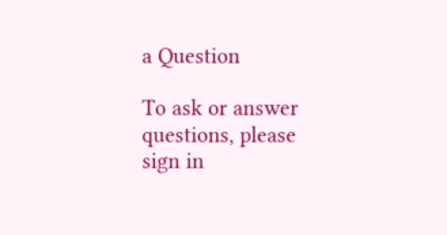a Question

To ask or answer questions, please sign in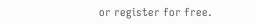or register for free.